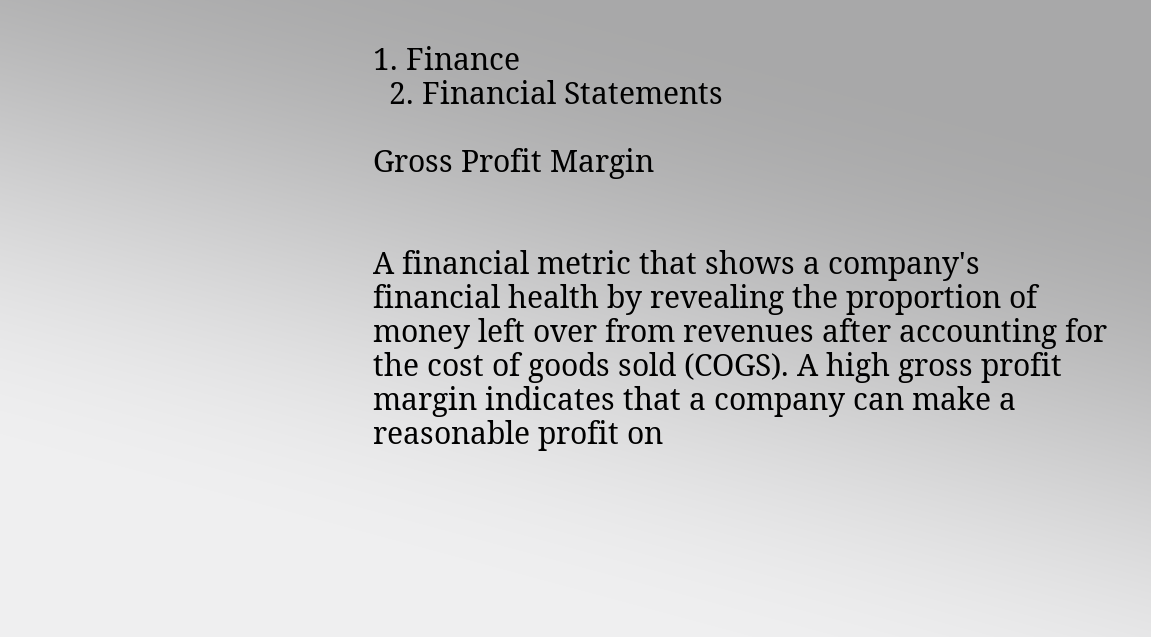1. Finance
  2. Financial Statements

Gross Profit Margin


A financial metric that shows a company's financial health by revealing the proportion of money left over from revenues after accounting for the cost of goods sold (COGS). A high gross profit margin indicates that a company can make a reasonable profit on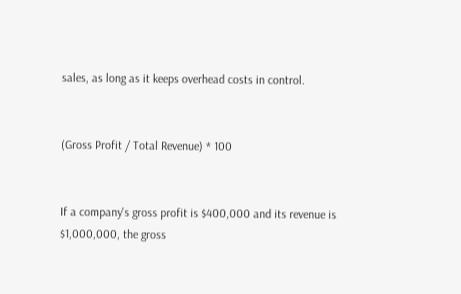sales, as long as it keeps overhead costs in control.


(Gross Profit / Total Revenue) * 100


If a company's gross profit is $400,000 and its revenue is $1,000,000, the gross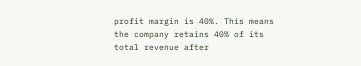profit margin is 40%. This means the company retains 40% of its total revenue after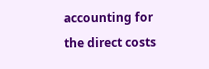accounting for the direct costs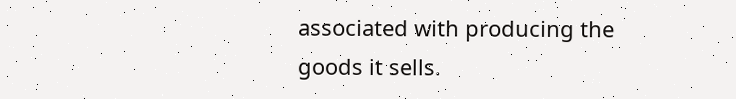associated with producing the goods it sells.